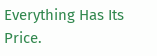Everything Has Its Price.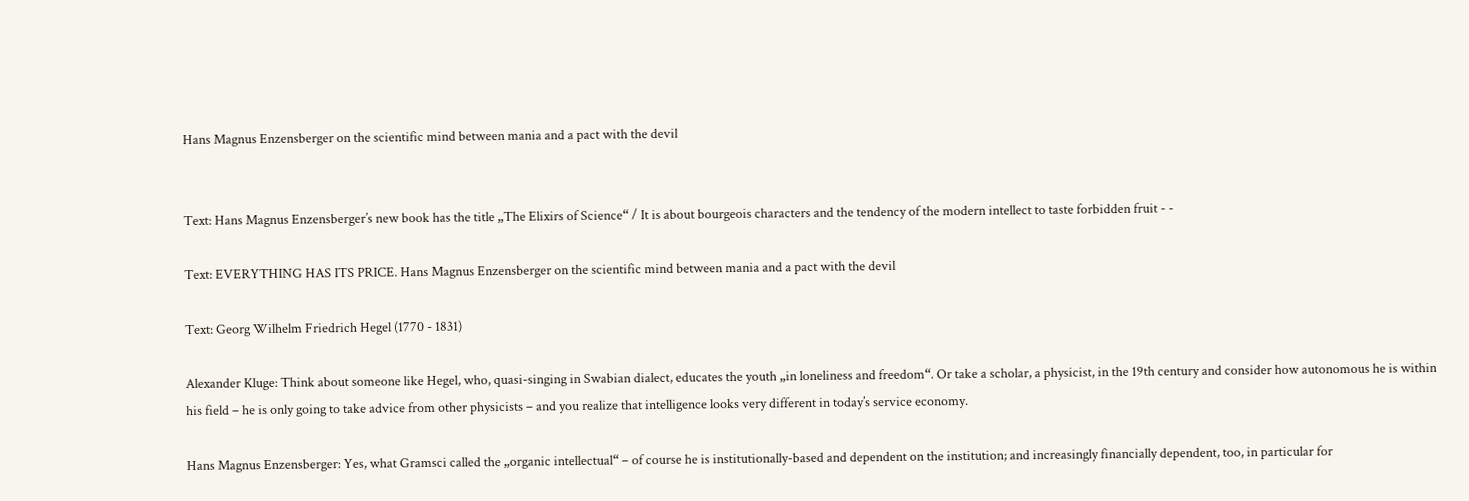Hans Magnus Enzensberger on the scientific mind between mania and a pact with the devil


Text: Hans Magnus Enzensberger’s new book has the title „The Elixirs of Science“ / It is about bourgeois characters and the tendency of the modern intellect to taste forbidden fruit - -

Text: EVERYTHING HAS ITS PRICE. Hans Magnus Enzensberger on the scientific mind between mania and a pact with the devil

Text: Georg Wilhelm Friedrich Hegel (1770 - 1831)

Alexander Kluge: Think about someone like Hegel, who, quasi-singing in Swabian dialect, educates the youth „in loneliness and freedom“. Or take a scholar, a physicist, in the 19th century and consider how autonomous he is within his field – he is only going to take advice from other physicists – and you realize that intelligence looks very different in today’s service economy.

Hans Magnus Enzensberger: Yes, what Gramsci called the „organic intellectual“ – of course he is institutionally-based and dependent on the institution; and increasingly financially dependent, too, in particular for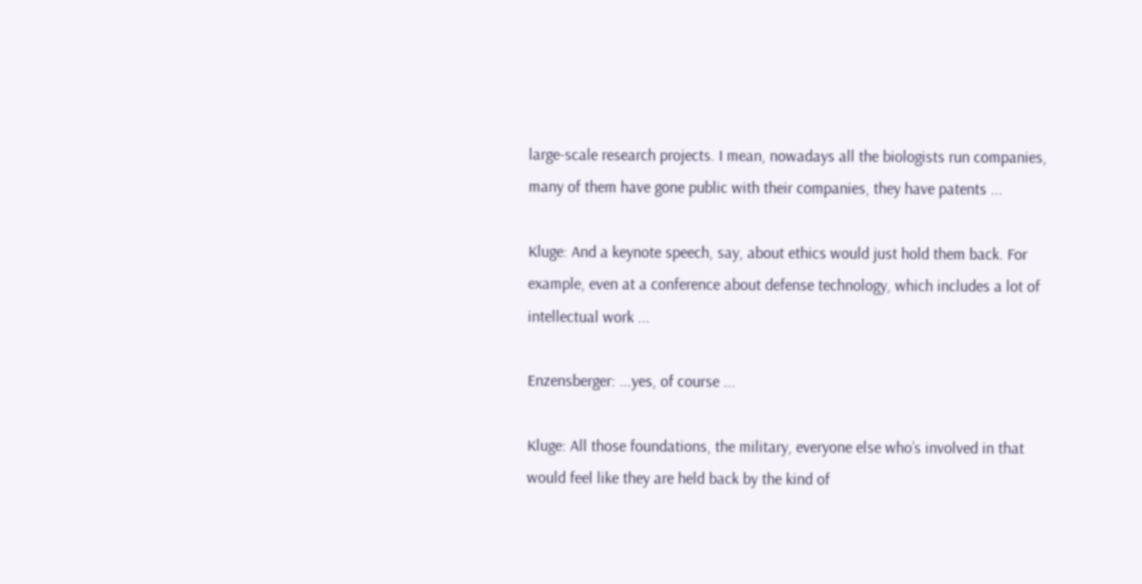large-scale research projects. I mean, nowadays all the biologists run companies, many of them have gone public with their companies, they have patents ...

Kluge: And a keynote speech, say, about ethics would just hold them back. For example, even at a conference about defense technology, which includes a lot of intellectual work ...

Enzensberger: ...yes, of course ...

Kluge: All those foundations, the military, everyone else who’s involved in that would feel like they are held back by the kind of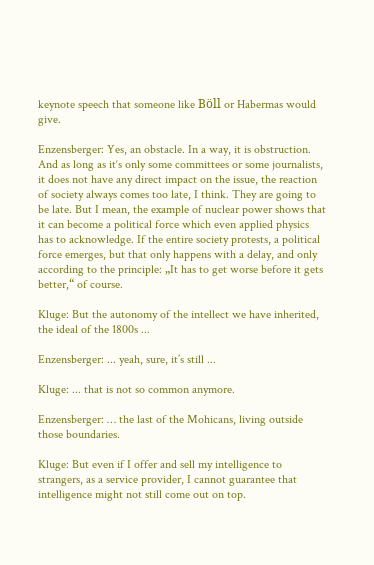keynote speech that someone like Böll or Habermas would give.

Enzensberger: Yes, an obstacle. In a way, it is obstruction. And as long as it‘s only some committees or some journalists, it does not have any direct impact on the issue, the reaction of society always comes too late, I think. They are going to be late. But I mean, the example of nuclear power shows that it can become a political force which even applied physics has to acknowledge. If the entire society protests, a political force emerges, but that only happens with a delay, and only according to the principle: „It has to get worse before it gets better,“ of course.

Kluge: But the autonomy of the intellect we have inherited, the ideal of the 1800s ...

Enzensberger: ... yeah, sure, it’s still ...

Kluge: ... that is not so common anymore.

Enzensberger: … the last of the Mohicans, living outside those boundaries.

Kluge: But even if I offer and sell my intelligence to strangers, as a service provider, I cannot guarantee that intelligence might not still come out on top.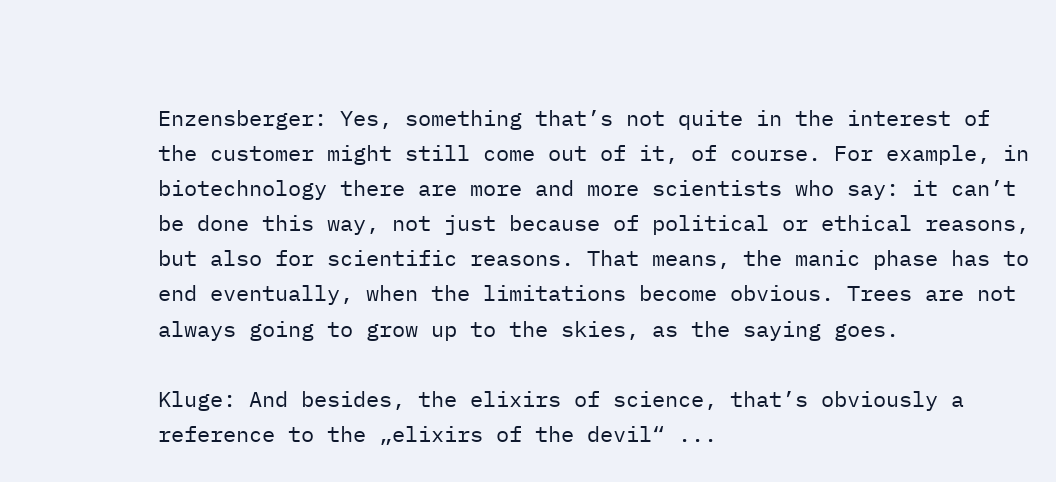Enzensberger: Yes, something that’s not quite in the interest of the customer might still come out of it, of course. For example, in biotechnology there are more and more scientists who say: it can’t be done this way, not just because of political or ethical reasons, but also for scientific reasons. That means, the manic phase has to end eventually, when the limitations become obvious. Trees are not always going to grow up to the skies, as the saying goes.

Kluge: And besides, the elixirs of science, that’s obviously a reference to the „elixirs of the devil“ ...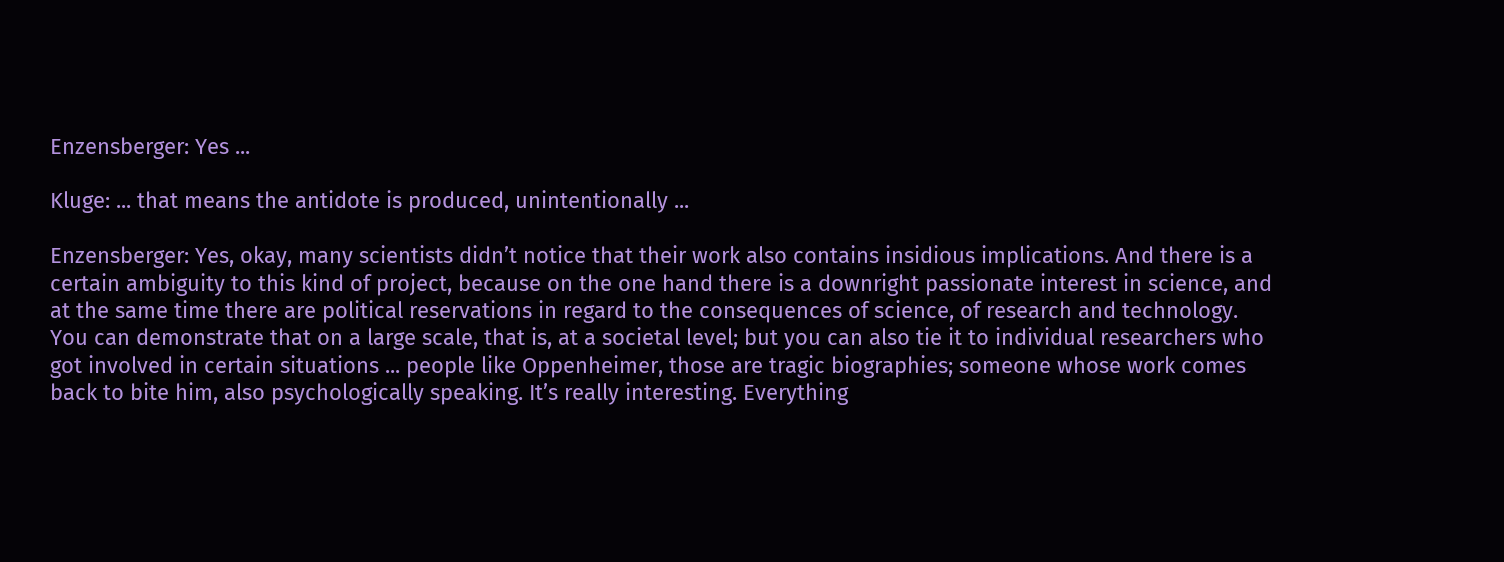Enzensberger: Yes ...

Kluge: ... that means the antidote is produced, unintentionally ...

Enzensberger: Yes, okay, many scientists didn’t notice that their work also contains insidious implications. And there is a certain ambiguity to this kind of project, because on the one hand there is a downright passionate interest in science, and at the same time there are political reservations in regard to the consequences of science, of research and technology. You can demonstrate that on a large scale, that is, at a societal level; but you can also tie it to individual researchers who got involved in certain situations ... people like Oppenheimer, those are tragic biographies; someone whose work comes back to bite him, also psychologically speaking. It’s really interesting. Everything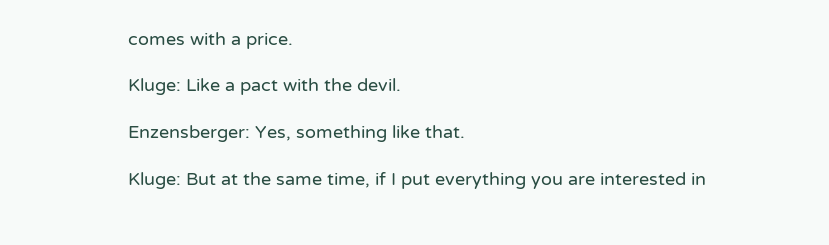comes with a price.

Kluge: Like a pact with the devil.

Enzensberger: Yes, something like that.

Kluge: But at the same time, if I put everything you are interested in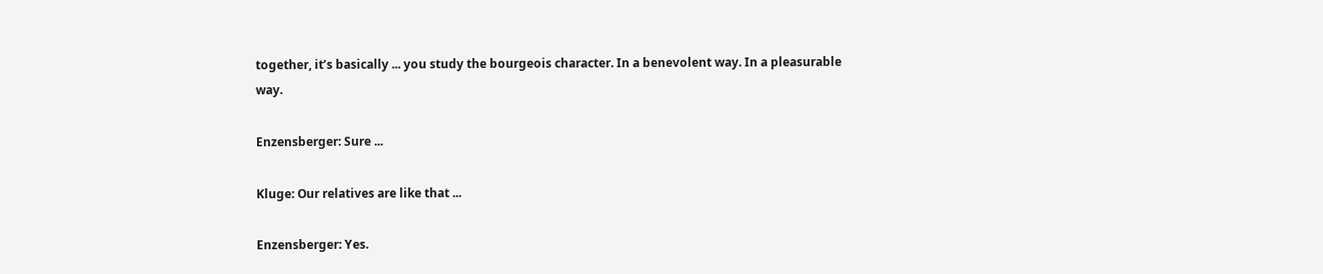together, it’s basically ... you study the bourgeois character. In a benevolent way. In a pleasurable way.

Enzensberger: Sure ...

Kluge: Our relatives are like that ...

Enzensberger: Yes.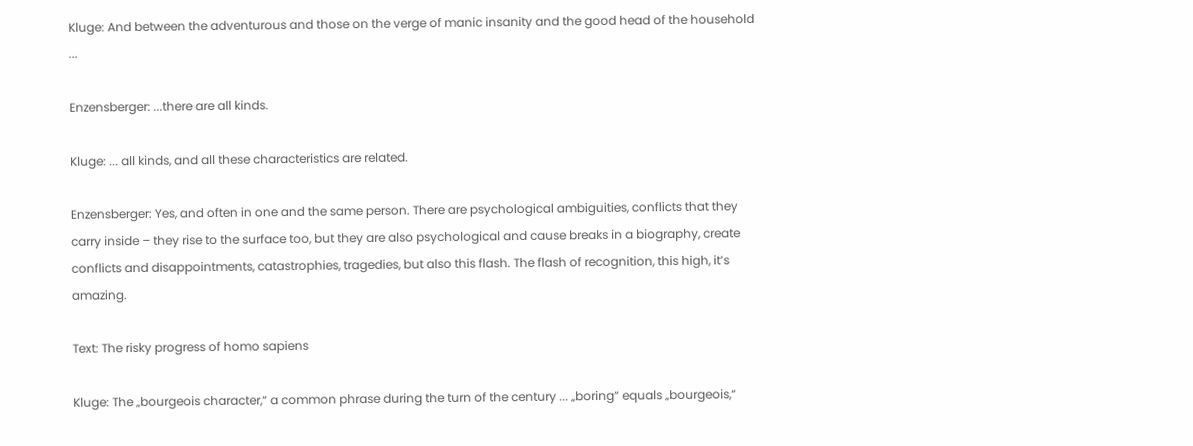Kluge: And between the adventurous and those on the verge of manic insanity and the good head of the household ...

Enzensberger: ...there are all kinds.

Kluge: ... all kinds, and all these characteristics are related.

Enzensberger: Yes, and often in one and the same person. There are psychological ambiguities, conflicts that they carry inside – they rise to the surface too, but they are also psychological and cause breaks in a biography, create conflicts and disappointments, catastrophies, tragedies, but also this flash. The flash of recognition, this high, it’s amazing.

Text: The risky progress of homo sapiens

Kluge: The „bourgeois character,“ a common phrase during the turn of the century ... „boring“ equals „bourgeois,“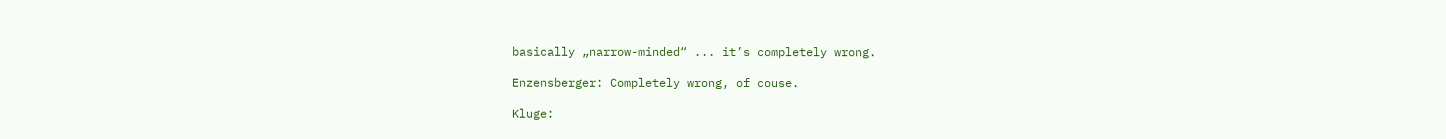basically „narrow-minded“ ... it’s completely wrong.

Enzensberger: Completely wrong, of couse.

Kluge: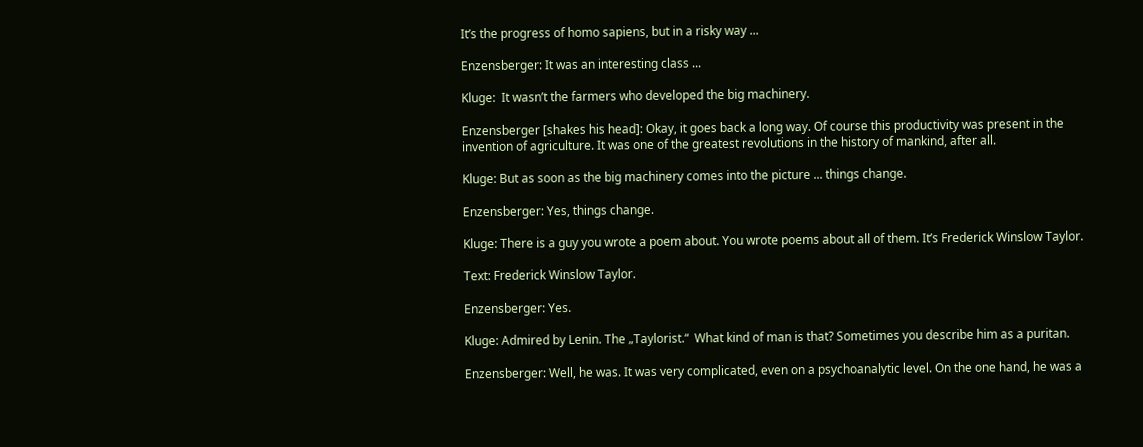It’s the progress of homo sapiens, but in a risky way ...

Enzensberger: It was an interesting class ...

Kluge:  It wasn’t the farmers who developed the big machinery.

Enzensberger [shakes his head]: Okay, it goes back a long way. Of course this productivity was present in the invention of agriculture. It was one of the greatest revolutions in the history of mankind, after all.

Kluge: But as soon as the big machinery comes into the picture ... things change.

Enzensberger: Yes, things change.

Kluge: There is a guy you wrote a poem about. You wrote poems about all of them. It’s Frederick Winslow Taylor.

Text: Frederick Winslow Taylor.

Enzensberger: Yes.

Kluge: Admired by Lenin. The „Taylorist.“  What kind of man is that? Sometimes you describe him as a puritan.

Enzensberger: Well, he was. It was very complicated, even on a psychoanalytic level. On the one hand, he was a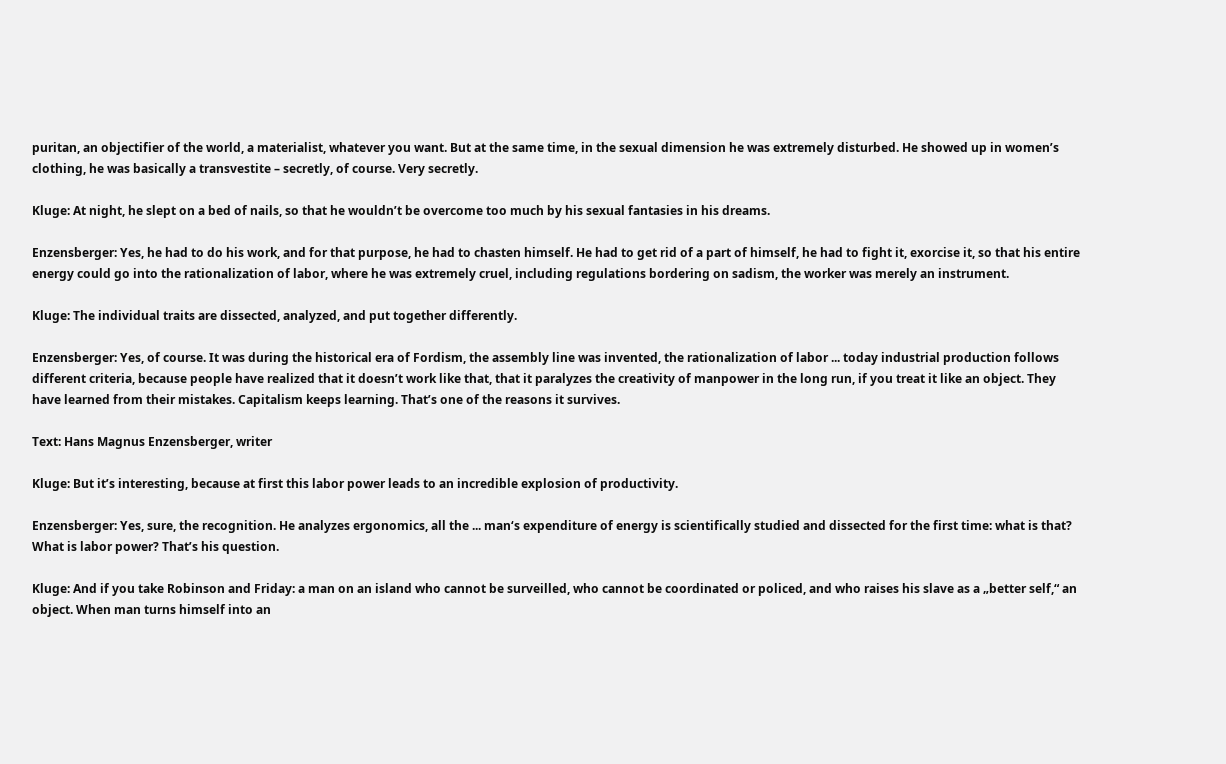puritan, an objectifier of the world, a materialist, whatever you want. But at the same time, in the sexual dimension he was extremely disturbed. He showed up in women’s clothing, he was basically a transvestite – secretly, of course. Very secretly.

Kluge: At night, he slept on a bed of nails, so that he wouldn’t be overcome too much by his sexual fantasies in his dreams.

Enzensberger: Yes, he had to do his work, and for that purpose, he had to chasten himself. He had to get rid of a part of himself, he had to fight it, exorcise it, so that his entire energy could go into the rationalization of labor, where he was extremely cruel, including regulations bordering on sadism, the worker was merely an instrument.

Kluge: The individual traits are dissected, analyzed, and put together differently.

Enzensberger: Yes, of course. It was during the historical era of Fordism, the assembly line was invented, the rationalization of labor ... today industrial production follows different criteria, because people have realized that it doesn’t work like that, that it paralyzes the creativity of manpower in the long run, if you treat it like an object. They have learned from their mistakes. Capitalism keeps learning. That’s one of the reasons it survives.

Text: Hans Magnus Enzensberger, writer

Kluge: But it’s interesting, because at first this labor power leads to an incredible explosion of productivity.

Enzensberger: Yes, sure, the recognition. He analyzes ergonomics, all the ... man‘s expenditure of energy is scientifically studied and dissected for the first time: what is that? What is labor power? That’s his question.

Kluge: And if you take Robinson and Friday: a man on an island who cannot be surveilled, who cannot be coordinated or policed, and who raises his slave as a „better self,“ an object. When man turns himself into an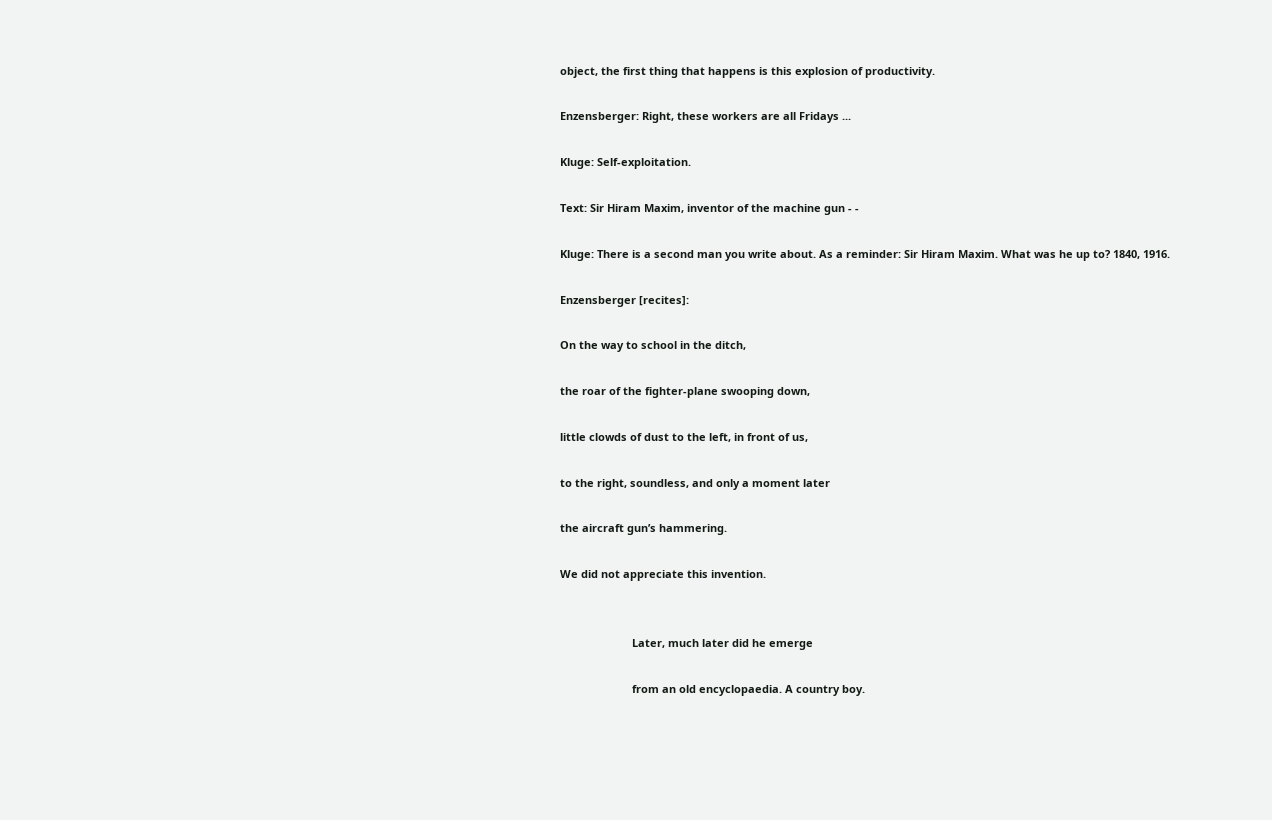object, the first thing that happens is this explosion of productivity.

Enzensberger: Right, these workers are all Fridays ...

Kluge: Self-exploitation.

Text: Sir Hiram Maxim, inventor of the machine gun - -

Kluge: There is a second man you write about. As a reminder: Sir Hiram Maxim. What was he up to? 1840, 1916.

Enzensberger [recites]:

On the way to school in the ditch,

the roar of the fighter-plane swooping down,

little clowds of dust to the left, in front of us,

to the right, soundless, and only a moment later

the aircraft gun’s hammering.

We did not appreciate this invention.


                        Later, much later did he emerge

                        from an old encyclopaedia. A country boy.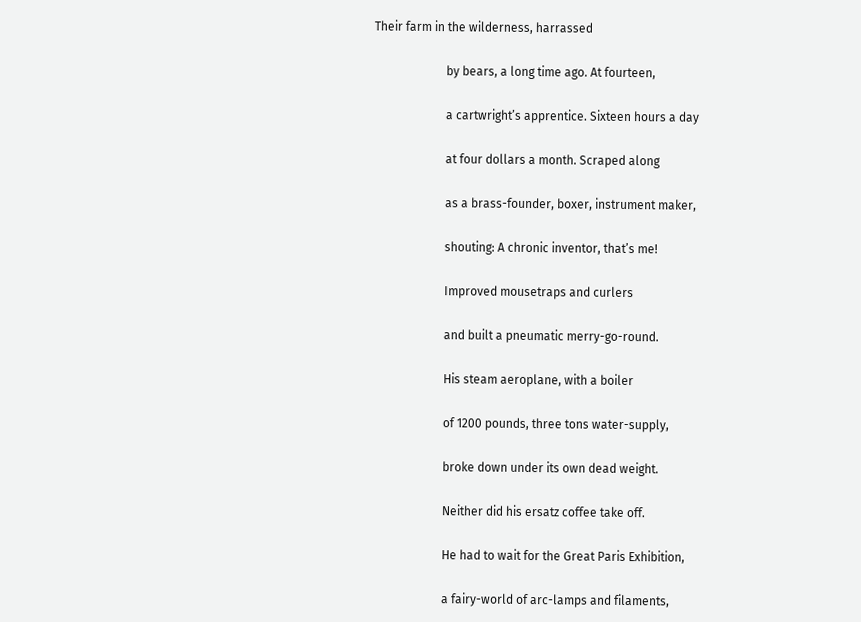Their farm in the wilderness, harrassed

                        by bears, a long time ago. At fourteen,

                        a cartwright’s apprentice. Sixteen hours a day

                        at four dollars a month. Scraped along

                        as a brass-founder, boxer, instrument maker,

                        shouting: A chronic inventor, that’s me!

                        Improved mousetraps and curlers

                        and built a pneumatic merry-go-round.

                        His steam aeroplane, with a boiler

                        of 1200 pounds, three tons water-supply,

                        broke down under its own dead weight.

                        Neither did his ersatz coffee take off.

                        He had to wait for the Great Paris Exhibition,

                        a fairy-world of arc-lamps and filaments,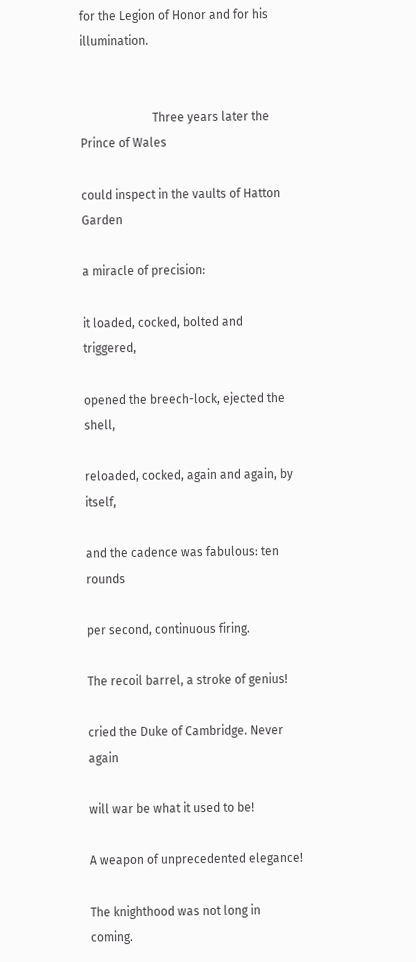for the Legion of Honor and for his illumination.


                        Three years later the Prince of Wales

could inspect in the vaults of Hatton Garden

a miracle of precision:

it loaded, cocked, bolted and triggered,

opened the breech-lock, ejected the shell,

reloaded, cocked, again and again, by itself,

and the cadence was fabulous: ten rounds

per second, continuous firing.

The recoil barrel, a stroke of genius!

cried the Duke of Cambridge. Never again

will war be what it used to be!

A weapon of unprecedented elegance!

The knighthood was not long in coming.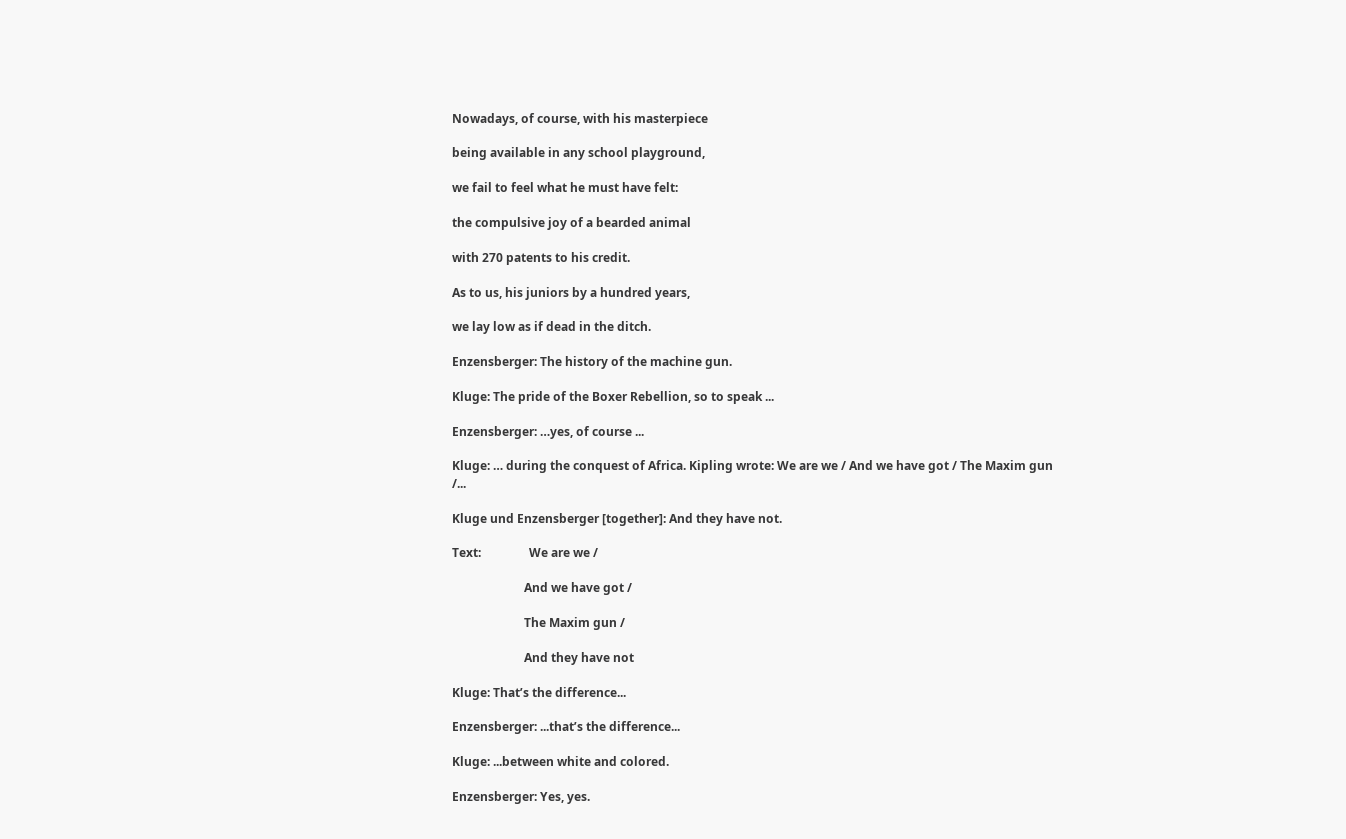Nowadays, of course, with his masterpiece

being available in any school playground,

we fail to feel what he must have felt:

the compulsive joy of a bearded animal

with 270 patents to his credit.

As to us, his juniors by a hundred years,

we lay low as if dead in the ditch.

Enzensberger: The history of the machine gun.

Kluge: The pride of the Boxer Rebellion, so to speak ...

Enzensberger: …yes, of course ...

Kluge: … during the conquest of Africa. Kipling wrote: We are we / And we have got / The Maxim gun /...

Kluge und Enzensberger [together]: And they have not.

Text:                We are we /

                        And we have got /

                        The Maxim gun /

                        And they have not

Kluge: That’s the difference...

Enzensberger: ...that’s the difference...

Kluge: ...between white and colored.

Enzensberger: Yes, yes.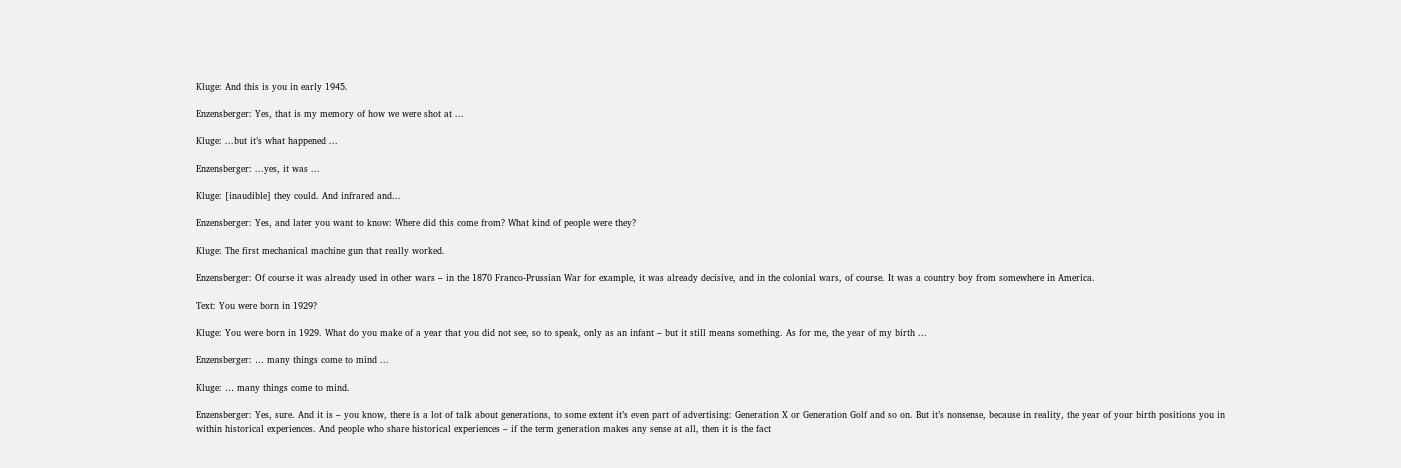Kluge: And this is you in early 1945.

Enzensberger: Yes, that is my memory of how we were shot at ...

Kluge: ...but it’s what happened ...

Enzensberger: ...yes, it was ...

Kluge: [inaudible] they could. And infrared and...

Enzensberger: Yes, and later you want to know: Where did this come from? What kind of people were they?

Kluge: The first mechanical machine gun that really worked.

Enzensberger: Of course it was already used in other wars – in the 1870 Franco-Prussian War for example, it was already decisive, and in the colonial wars, of course. It was a country boy from somewhere in America.

Text: You were born in 1929?

Kluge: You were born in 1929. What do you make of a year that you did not see, so to speak, only as an infant – but it still means something. As for me, the year of my birth ...

Enzensberger: … many things come to mind ...

Kluge: … many things come to mind.

Enzensberger: Yes, sure. And it is – you know, there is a lot of talk about generations, to some extent it’s even part of advertising: Generation X or Generation Golf and so on. But it’s nonsense, because in reality, the year of your birth positions you in within historical experiences. And people who share historical experiences – if the term generation makes any sense at all, then it is the fact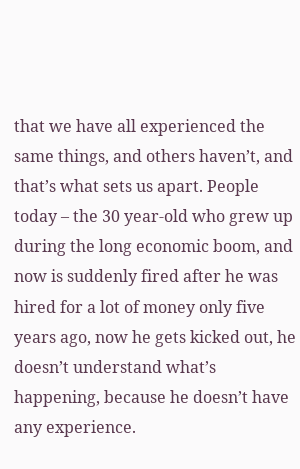that we have all experienced the same things, and others haven’t, and that’s what sets us apart. People today – the 30 year-old who grew up during the long economic boom, and now is suddenly fired after he was hired for a lot of money only five years ago, now he gets kicked out, he doesn’t understand what’s happening, because he doesn’t have any experience.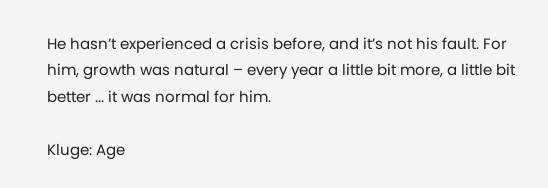He hasn’t experienced a crisis before, and it’s not his fault. For him, growth was natural – every year a little bit more, a little bit better ... it was normal for him.

Kluge: Age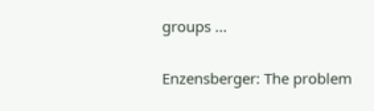groups ...

Enzensberger: The problem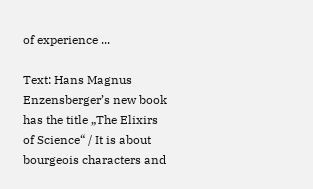of experience ...

Text: Hans Magnus Enzensberger’s new book has the title „The Elixirs of Science“ / It is about bourgeois characters and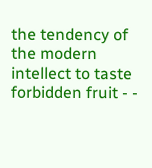the tendency of the modern intellect to taste forbidden fruit - -